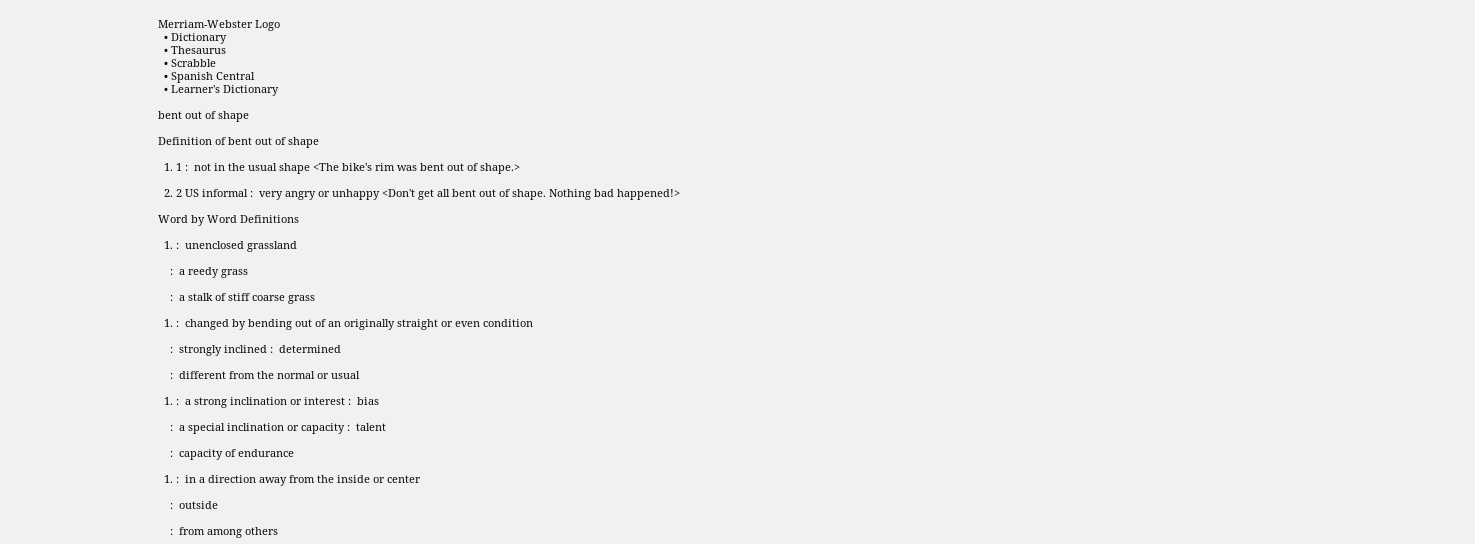Merriam-Webster Logo
  • Dictionary
  • Thesaurus
  • Scrabble
  • Spanish Central
  • Learner's Dictionary

bent out of shape

Definition of bent out of shape

  1. 1 :  not in the usual shape <The bike's rim was bent out of shape.>

  2. 2 US informal :  very angry or unhappy <Don't get all bent out of shape. Nothing bad happened!>

Word by Word Definitions

  1. :  unenclosed grassland

    :  a reedy grass

    :  a stalk of stiff coarse grass

  1. :  changed by bending out of an originally straight or even condition

    :  strongly inclined :  determined

    :  different from the normal or usual

  1. :  a strong inclination or interest :  bias

    :  a special inclination or capacity :  talent

    :  capacity of endurance

  1. :  in a direction away from the inside or center

    :  outside

    :  from among others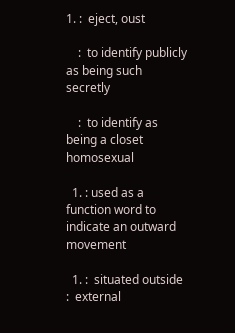1. :  eject, oust

    :  to identify publicly as being such secretly

    :  to identify as being a closet homosexual

  1. : used as a function word to indicate an outward movement

  1. :  situated outside :  external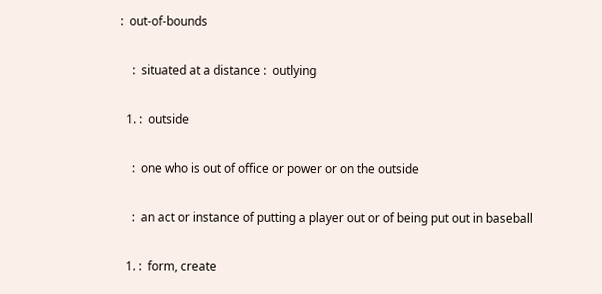:  out-of-bounds

    :  situated at a distance :  outlying

  1. :  outside

    :  one who is out of office or power or on the outside

    :  an act or instance of putting a player out or of being put out in baseball

  1. :  form, create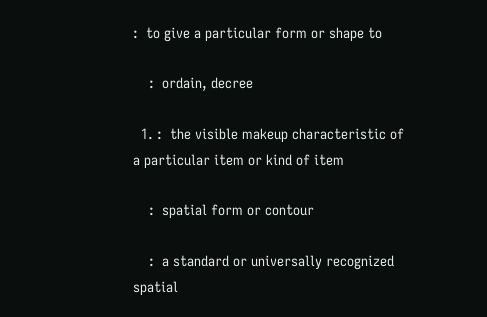:  to give a particular form or shape to

    :  ordain, decree

  1. :  the visible makeup characteristic of a particular item or kind of item

    :  spatial form or contour

    :  a standard or universally recognized spatial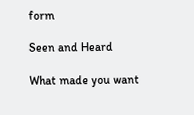form

Seen and Heard

What made you want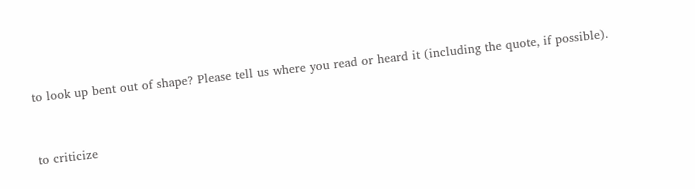to look up bent out of shape? Please tell us where you read or heard it (including the quote, if possible).


to criticize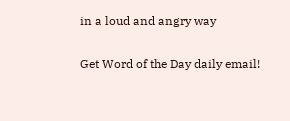in a loud and angry way

Get Word of the Day daily email!